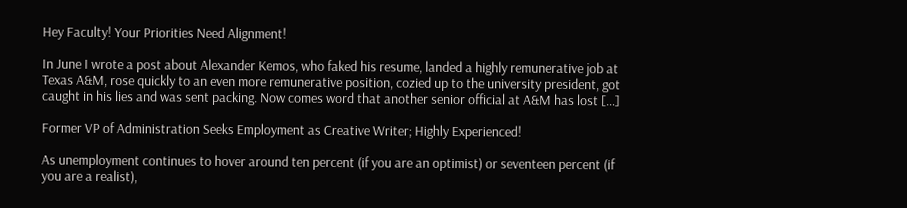Hey Faculty! Your Priorities Need Alignment!

In June I wrote a post about Alexander Kemos, who faked his resume, landed a highly remunerative job at Texas A&M, rose quickly to an even more remunerative position, cozied up to the university president, got caught in his lies and was sent packing. Now comes word that another senior official at A&M has lost […]

Former VP of Administration Seeks Employment as Creative Writer; Highly Experienced!

As unemployment continues to hover around ten percent (if you are an optimist) or seventeen percent (if you are a realist),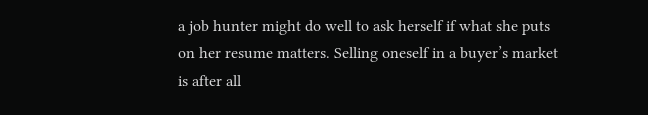a job hunter might do well to ask herself if what she puts on her resume matters. Selling oneself in a buyer’s market is after all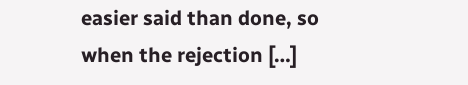easier said than done, so when the rejection […]